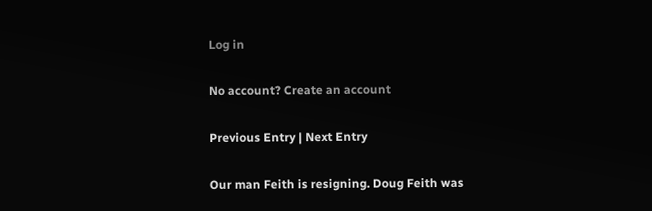Log in

No account? Create an account

Previous Entry | Next Entry

Our man Feith is resigning. Doug Feith was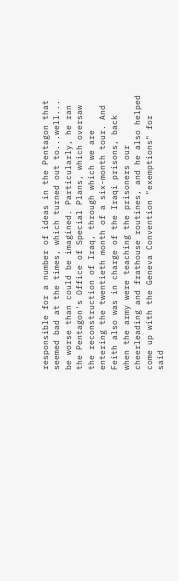responsible for a number of ideas in the Pentagon that seemed bad at the times, which turned out to...well... be worse than could be imagined. Particularly, he ran the Pentagon's Office of Special Plans, which oversaw the reconstruction of Iraq, through which we are entering the twentieth month of a six-month tour. And Feith also was in charge of the Iraqi prisons, back when the army were teaching the prisoners our cheerleading and frathouse routines, and he also helped come up with the Geneva Convention "exemptions" for said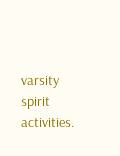varsity spirit activities.